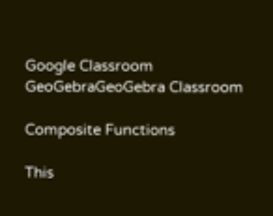Google Classroom
GeoGebraGeoGebra Classroom

Composite Functions

This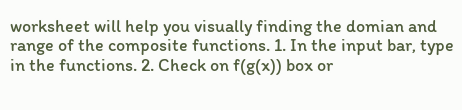worksheet will help you visually finding the domian and range of the composite functions. 1. In the input bar, type in the functions. 2. Check on f(g(x)) box or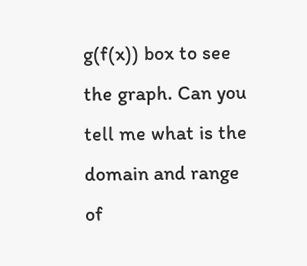g(f(x)) box to see the graph. Can you tell me what is the domain and range of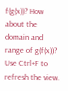f(g(x))? How about the domain and range of g(f(x))?
Use Ctrl+F to refresh the view.